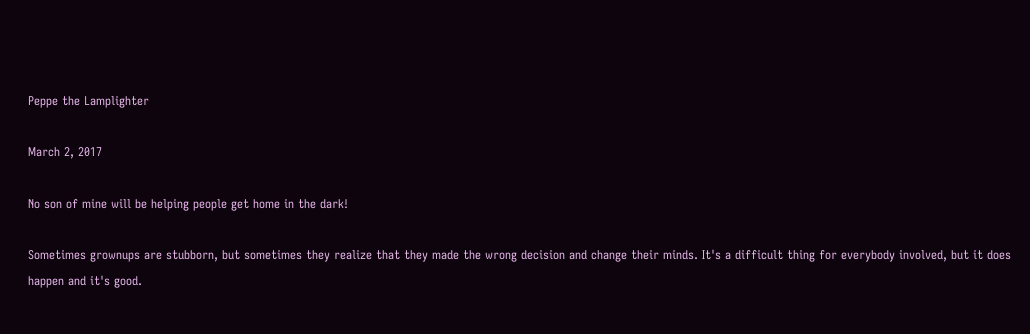Peppe the Lamplighter

March 2, 2017

No son of mine will be helping people get home in the dark!

Sometimes grownups are stubborn, but sometimes they realize that they made the wrong decision and change their minds. It's a difficult thing for everybody involved, but it does happen and it's good.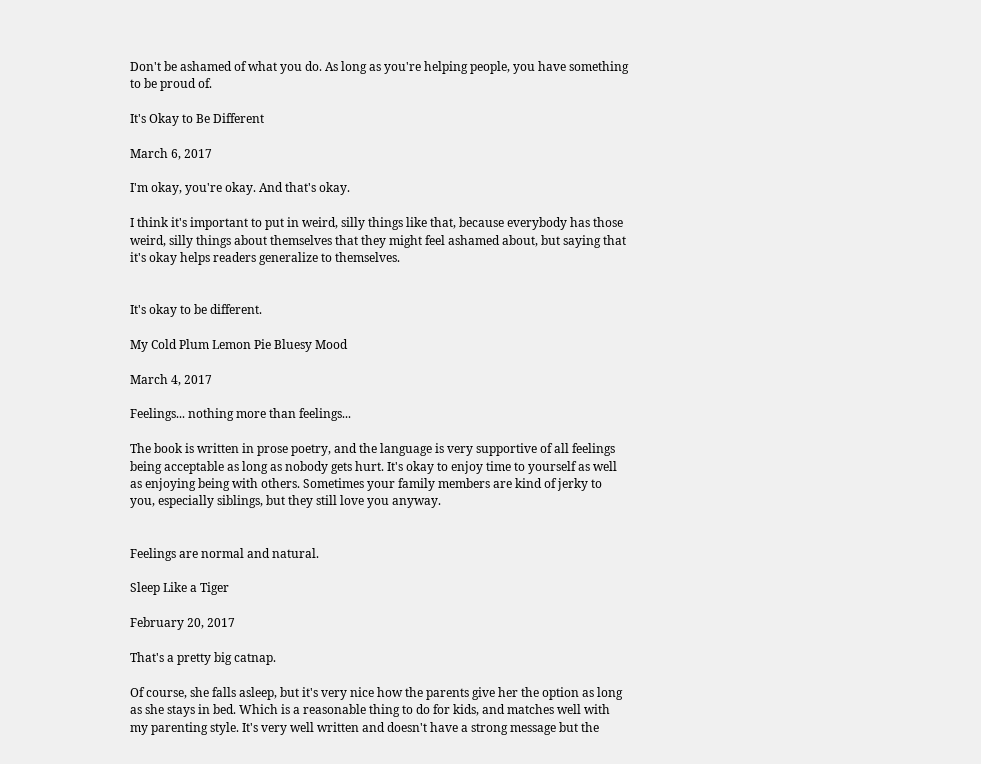Don't be ashamed of what you do. As long as you're helping people, you have something to be proud of.

It's Okay to Be Different

March 6, 2017

I'm okay, you're okay. And that's okay.

I think it's important to put in weird, silly things like that, because everybody has those weird, silly things about themselves that they might feel ashamed about, but saying that it's okay helps readers generalize to themselves.


It's okay to be different.

My Cold Plum Lemon Pie Bluesy Mood

March 4, 2017

Feelings... nothing more than feelings...

The book is written in prose poetry, and the language is very supportive of all feelings being acceptable as long as nobody gets hurt. It's okay to enjoy time to yourself as well as enjoying being with others. Sometimes your family members are kind of jerky to you, especially siblings, but they still love you anyway.


Feelings are normal and natural.

Sleep Like a Tiger

February 20, 2017

That's a pretty big catnap.

Of course, she falls asleep, but it's very nice how the parents give her the option as long as she stays in bed. Which is a reasonable thing to do for kids, and matches well with my parenting style. It's very well written and doesn't have a strong message but the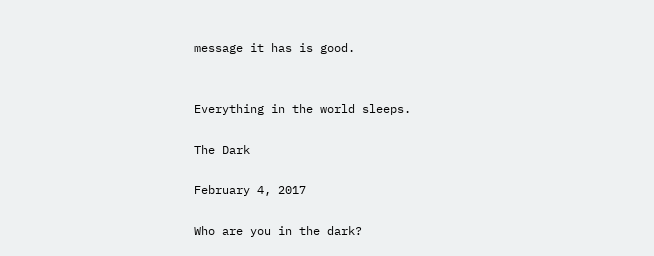message it has is good.


Everything in the world sleeps.

The Dark

February 4, 2017

Who are you in the dark?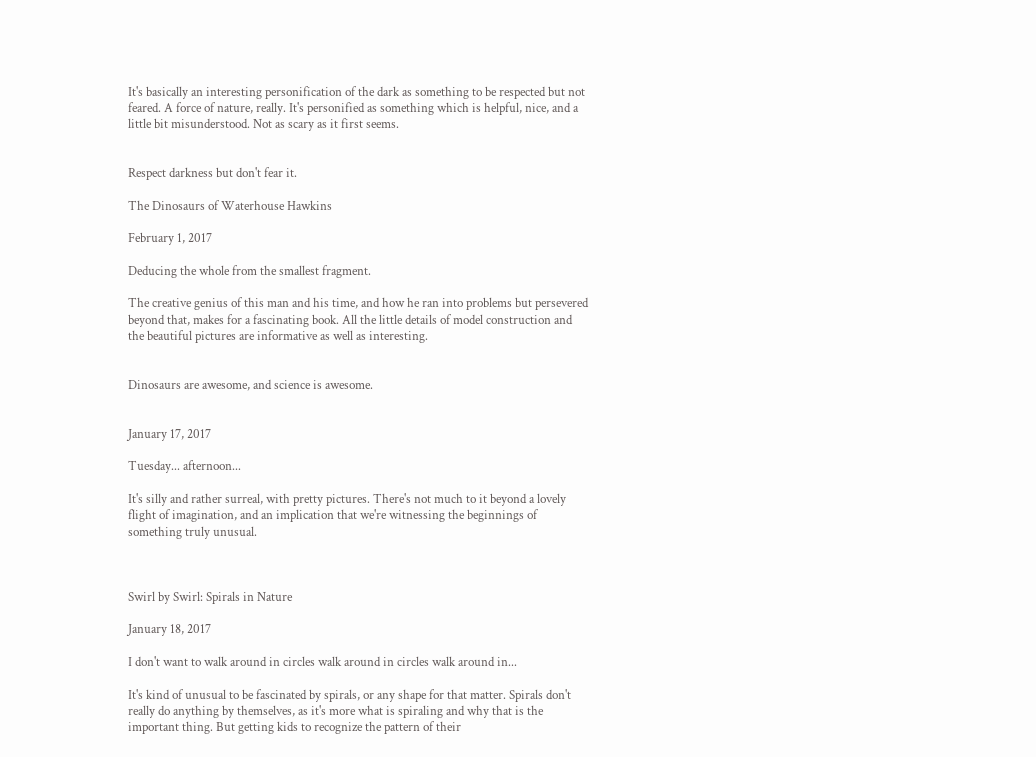It's basically an interesting personification of the dark as something to be respected but not feared. A force of nature, really. It's personified as something which is helpful, nice, and a little bit misunderstood. Not as scary as it first seems.


Respect darkness but don't fear it.

The Dinosaurs of Waterhouse Hawkins

February 1, 2017

Deducing the whole from the smallest fragment.

The creative genius of this man and his time, and how he ran into problems but persevered beyond that, makes for a fascinating book. All the little details of model construction and the beautiful pictures are informative as well as interesting.


Dinosaurs are awesome, and science is awesome.


January 17, 2017

Tuesday... afternoon...

It's silly and rather surreal, with pretty pictures. There's not much to it beyond a lovely flight of imagination, and an implication that we're witnessing the beginnings of something truly unusual.



Swirl by Swirl: Spirals in Nature

January 18, 2017

I don't want to walk around in circles walk around in circles walk around in...

It's kind of unusual to be fascinated by spirals, or any shape for that matter. Spirals don't really do anything by themselves, as it's more what is spiraling and why that is the important thing. But getting kids to recognize the pattern of their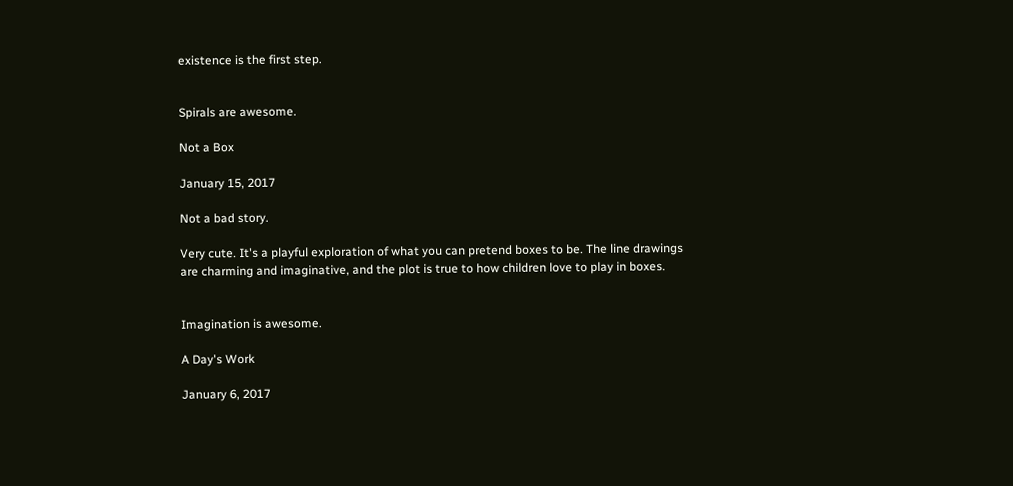existence is the first step.


Spirals are awesome.

Not a Box

January 15, 2017

Not a bad story.

Very cute. It's a playful exploration of what you can pretend boxes to be. The line drawings are charming and imaginative, and the plot is true to how children love to play in boxes.


Imagination is awesome.

A Day's Work

January 6, 2017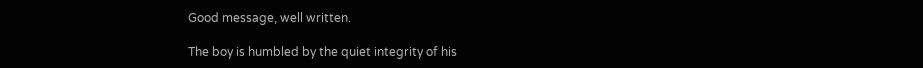Good message, well written.

The boy is humbled by the quiet integrity of his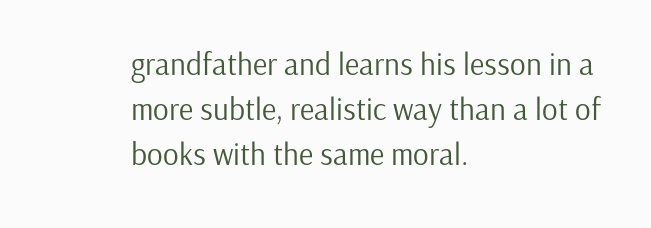grandfather and learns his lesson in a more subtle, realistic way than a lot of books with the same moral.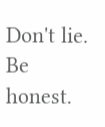Don't lie. Be honest.